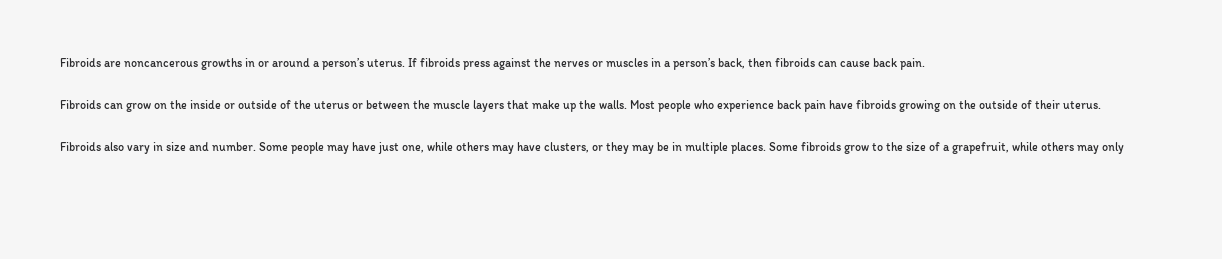Fibroids are noncancerous growths in or around a person’s uterus. If fibroids press against the nerves or muscles in a person’s back, then fibroids can cause back pain.

Fibroids can grow on the inside or outside of the uterus or between the muscle layers that make up the walls. Most people who experience back pain have fibroids growing on the outside of their uterus.

Fibroids also vary in size and number. Some people may have just one, while others may have clusters, or they may be in multiple places. Some fibroids grow to the size of a grapefruit, while others may only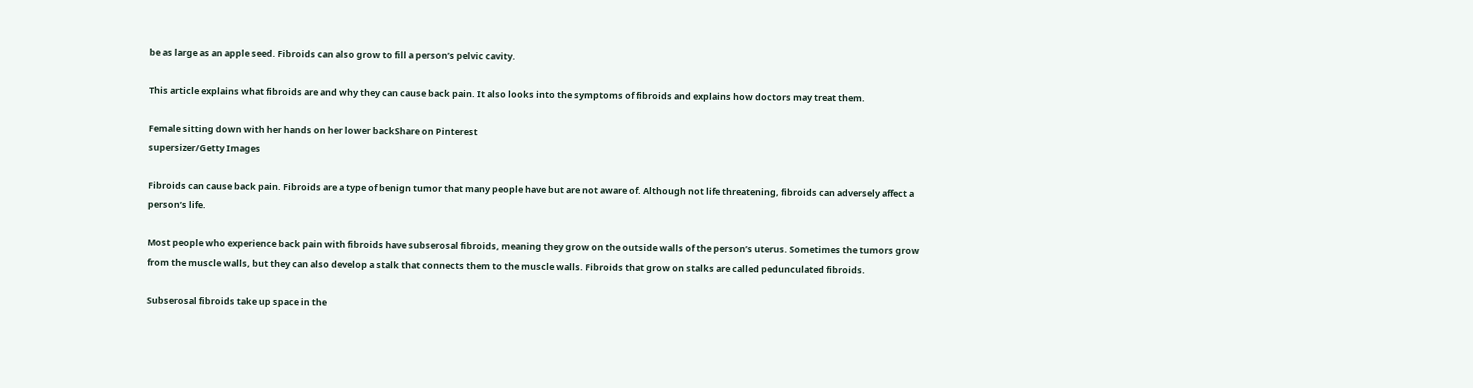be as large as an apple seed. Fibroids can also grow to fill a person’s pelvic cavity.

This article explains what fibroids are and why they can cause back pain. It also looks into the symptoms of fibroids and explains how doctors may treat them.

Female sitting down with her hands on her lower backShare on Pinterest
supersizer/Getty Images

Fibroids can cause back pain. Fibroids are a type of benign tumor that many people have but are not aware of. Although not life threatening, fibroids can adversely affect a person’s life.

Most people who experience back pain with fibroids have subserosal fibroids, meaning they grow on the outside walls of the person’s uterus. Sometimes the tumors grow from the muscle walls, but they can also develop a stalk that connects them to the muscle walls. Fibroids that grow on stalks are called pedunculated fibroids.

Subserosal fibroids take up space in the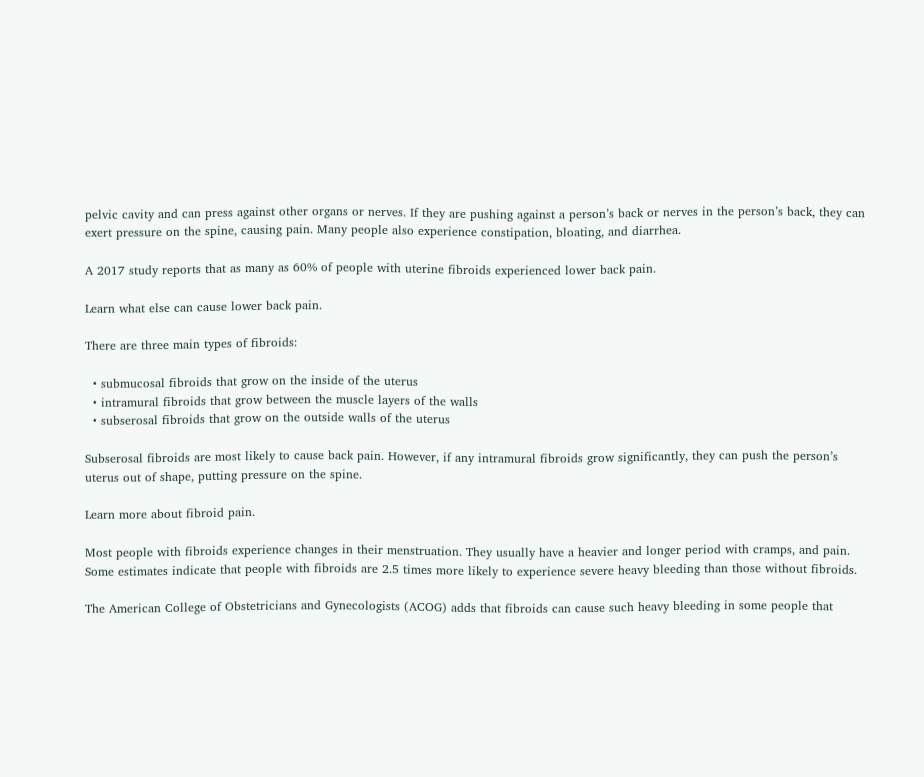pelvic cavity and can press against other organs or nerves. If they are pushing against a person’s back or nerves in the person’s back, they can exert pressure on the spine, causing pain. Many people also experience constipation, bloating, and diarrhea.

A 2017 study reports that as many as 60% of people with uterine fibroids experienced lower back pain.

Learn what else can cause lower back pain.

There are three main types of fibroids:

  • submucosal fibroids that grow on the inside of the uterus
  • intramural fibroids that grow between the muscle layers of the walls
  • subserosal fibroids that grow on the outside walls of the uterus

Subserosal fibroids are most likely to cause back pain. However, if any intramural fibroids grow significantly, they can push the person’s uterus out of shape, putting pressure on the spine.

Learn more about fibroid pain.

Most people with fibroids experience changes in their menstruation. They usually have a heavier and longer period with cramps, and pain. Some estimates indicate that people with fibroids are 2.5 times more likely to experience severe heavy bleeding than those without fibroids.

The American College of Obstetricians and Gynecologists (ACOG) adds that fibroids can cause such heavy bleeding in some people that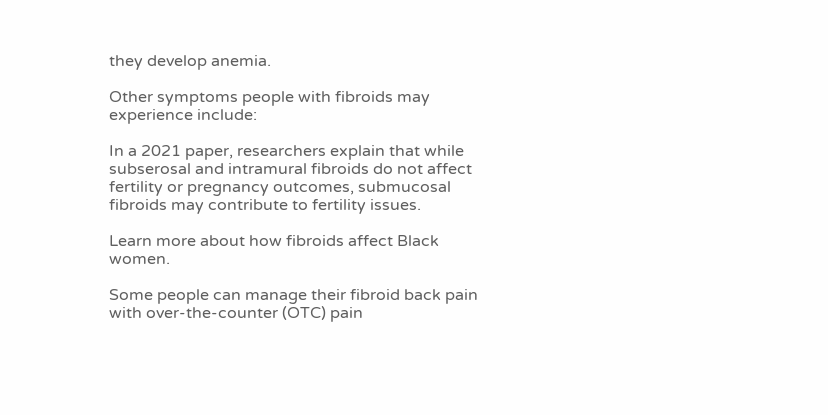they develop anemia.

Other symptoms people with fibroids may experience include:

In a 2021 paper, researchers explain that while subserosal and intramural fibroids do not affect fertility or pregnancy outcomes, submucosal fibroids may contribute to fertility issues.

Learn more about how fibroids affect Black women.

Some people can manage their fibroid back pain with over-the-counter (OTC) pain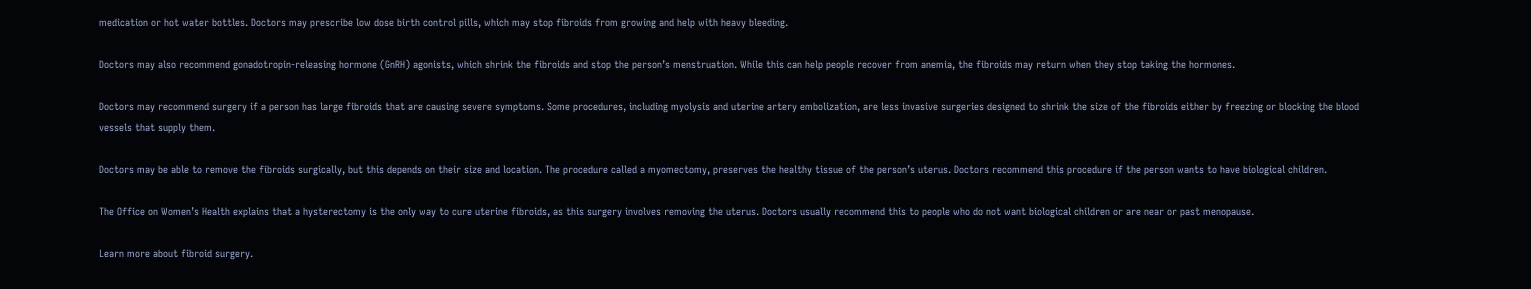medication or hot water bottles. Doctors may prescribe low dose birth control pills, which may stop fibroids from growing and help with heavy bleeding.

Doctors may also recommend gonadotropin-releasing hormone (GnRH) agonists, which shrink the fibroids and stop the person’s menstruation. While this can help people recover from anemia, the fibroids may return when they stop taking the hormones.

Doctors may recommend surgery if a person has large fibroids that are causing severe symptoms. Some procedures, including myolysis and uterine artery embolization, are less invasive surgeries designed to shrink the size of the fibroids either by freezing or blocking the blood vessels that supply them.

Doctors may be able to remove the fibroids surgically, but this depends on their size and location. The procedure called a myomectomy, preserves the healthy tissue of the person’s uterus. Doctors recommend this procedure if the person wants to have biological children.

The Office on Women’s Health explains that a hysterectomy is the only way to cure uterine fibroids, as this surgery involves removing the uterus. Doctors usually recommend this to people who do not want biological children or are near or past menopause.

Learn more about fibroid surgery.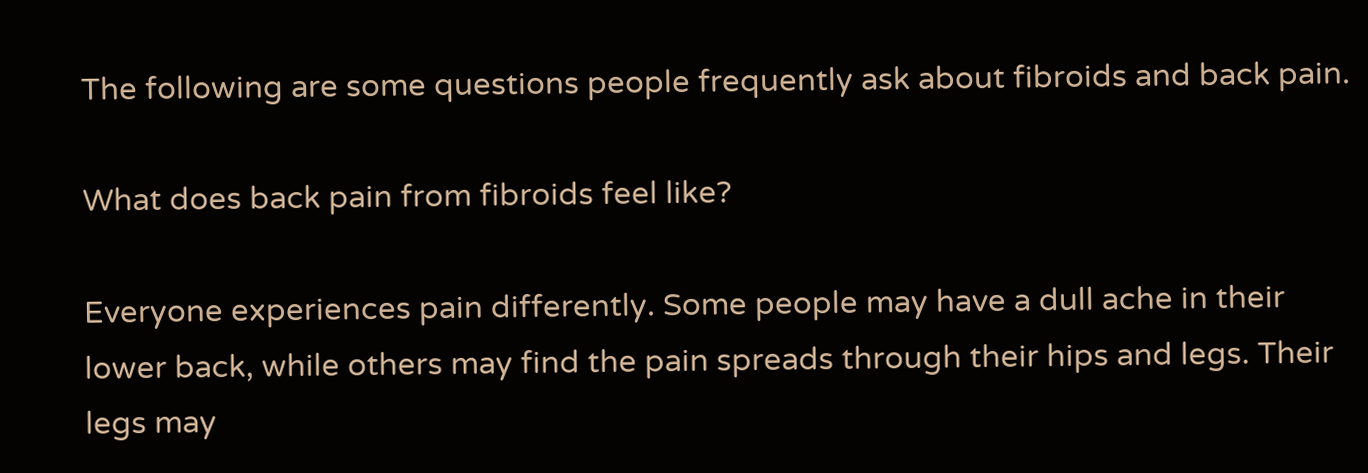The following are some questions people frequently ask about fibroids and back pain.

What does back pain from fibroids feel like?

Everyone experiences pain differently. Some people may have a dull ache in their lower back, while others may find the pain spreads through their hips and legs. Their legs may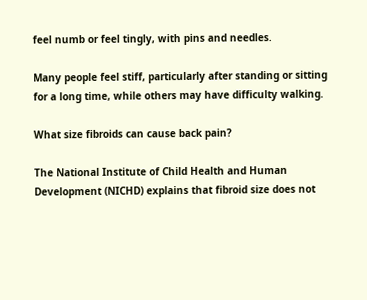feel numb or feel tingly, with pins and needles.

Many people feel stiff, particularly after standing or sitting for a long time, while others may have difficulty walking.

What size fibroids can cause back pain?

The National Institute of Child Health and Human Development (NICHD) explains that fibroid size does not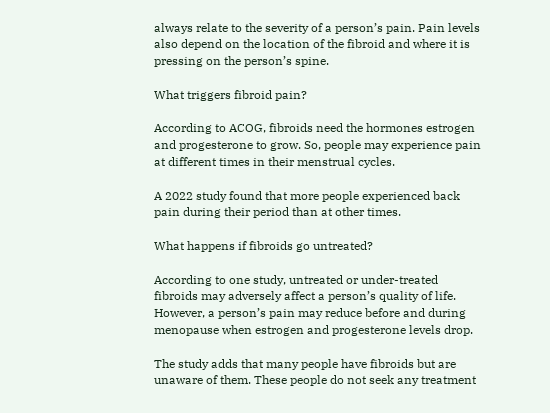always relate to the severity of a person’s pain. Pain levels also depend on the location of the fibroid and where it is pressing on the person’s spine.

What triggers fibroid pain?

According to ACOG, fibroids need the hormones estrogen and progesterone to grow. So, people may experience pain at different times in their menstrual cycles.

A 2022 study found that more people experienced back pain during their period than at other times.

What happens if fibroids go untreated?

According to one study, untreated or under-treated fibroids may adversely affect a person’s quality of life. However, a person’s pain may reduce before and during menopause when estrogen and progesterone levels drop.

The study adds that many people have fibroids but are unaware of them. These people do not seek any treatment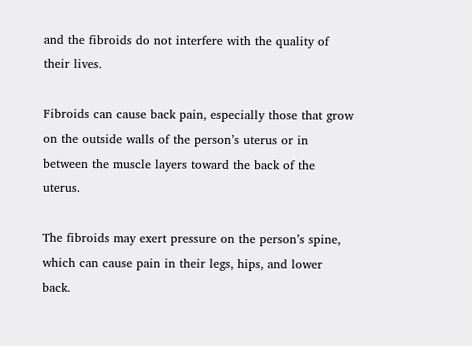and the fibroids do not interfere with the quality of their lives.

Fibroids can cause back pain, especially those that grow on the outside walls of the person’s uterus or in between the muscle layers toward the back of the uterus.

The fibroids may exert pressure on the person’s spine, which can cause pain in their legs, hips, and lower back.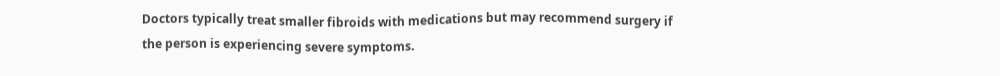Doctors typically treat smaller fibroids with medications but may recommend surgery if the person is experiencing severe symptoms.